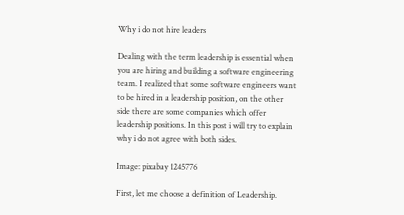Why i do not hire leaders

Dealing with the term leadership is essential when you are hiring and building a software engineering team. I realized that some software engineers want to be hired in a leadership position, on the other side there are some companies which offer leadership positions. In this post i will try to explain why i do not agree with both sides.

Image: pixabay 1245776

First, let me choose a definition of Leadership.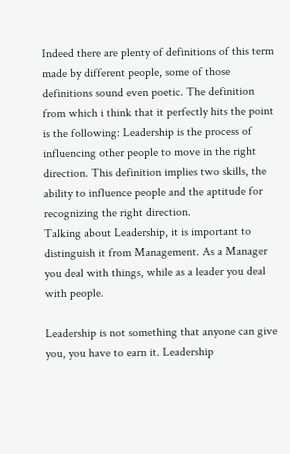Indeed there are plenty of definitions of this term made by different people, some of those definitions sound even poetic. The definition from which i think that it perfectly hits the point is the following: Leadership is the process of influencing other people to move in the right direction. This definition implies two skills, the ability to influence people and the aptitude for recognizing the right direction.
Talking about Leadership, it is important to distinguish it from Management. As a Manager you deal with things, while as a leader you deal with people.

Leadership is not something that anyone can give you, you have to earn it. Leadership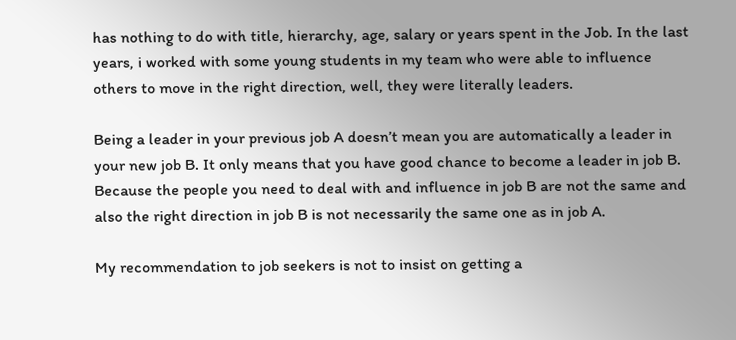has nothing to do with title, hierarchy, age, salary or years spent in the Job. In the last years, i worked with some young students in my team who were able to influence others to move in the right direction, well, they were literally leaders.

Being a leader in your previous job A doesn’t mean you are automatically a leader in your new job B. It only means that you have good chance to become a leader in job B. Because the people you need to deal with and influence in job B are not the same and also the right direction in job B is not necessarily the same one as in job A.

My recommendation to job seekers is not to insist on getting a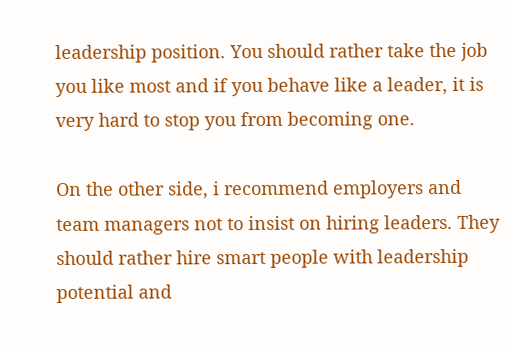leadership position. You should rather take the job you like most and if you behave like a leader, it is very hard to stop you from becoming one.

On the other side, i recommend employers and team managers not to insist on hiring leaders. They should rather hire smart people with leadership potential and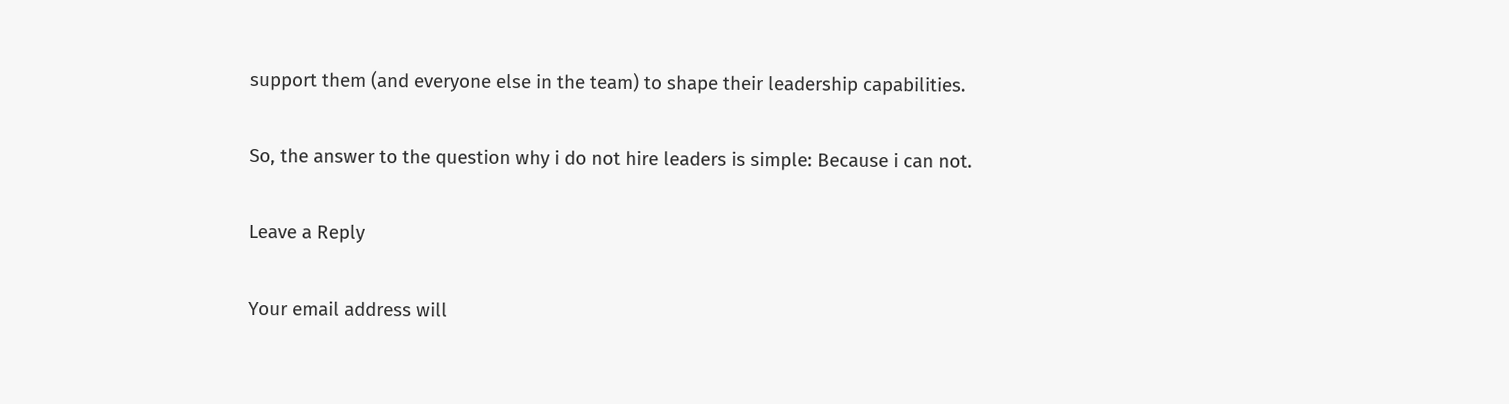support them (and everyone else in the team) to shape their leadership capabilities.

So, the answer to the question why i do not hire leaders is simple: Because i can not.

Leave a Reply

Your email address will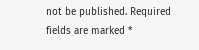not be published. Required fields are marked *